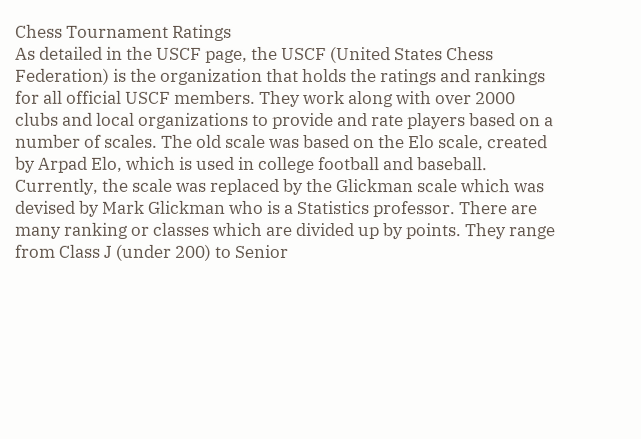Chess Tournament Ratings
As detailed in the USCF page, the USCF (United States Chess Federation) is the organization that holds the ratings and rankings for all official USCF members. They work along with over 2000 clubs and local organizations to provide and rate players based on a number of scales. The old scale was based on the Elo scale, created by Arpad Elo, which is used in college football and baseball. Currently, the scale was replaced by the Glickman scale which was devised by Mark Glickman who is a Statistics professor. There are many ranking or classes which are divided up by points. They range from Class J (under 200) to Senior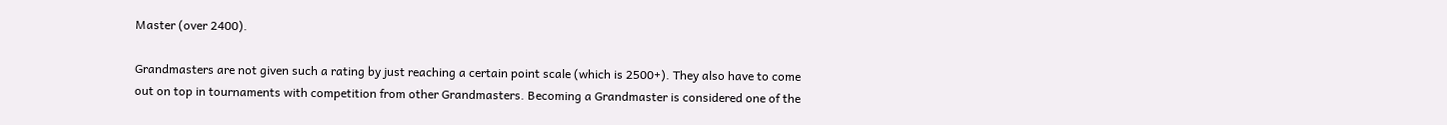Master (over 2400).

Grandmasters are not given such a rating by just reaching a certain point scale (which is 2500+). They also have to come out on top in tournaments with competition from other Grandmasters. Becoming a Grandmaster is considered one of the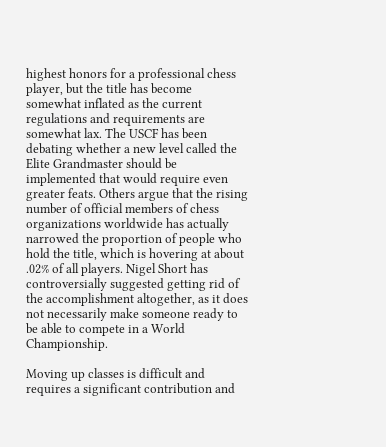highest honors for a professional chess player, but the title has become somewhat inflated as the current regulations and requirements are somewhat lax. The USCF has been debating whether a new level called the Elite Grandmaster should be implemented that would require even greater feats. Others argue that the rising number of official members of chess organizations worldwide has actually narrowed the proportion of people who hold the title, which is hovering at about .02% of all players. Nigel Short has controversially suggested getting rid of the accomplishment altogether, as it does not necessarily make someone ready to be able to compete in a World Championship.

Moving up classes is difficult and requires a significant contribution and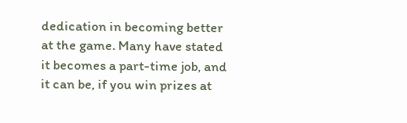dedication in becoming better at the game. Many have stated it becomes a part-time job, and it can be, if you win prizes at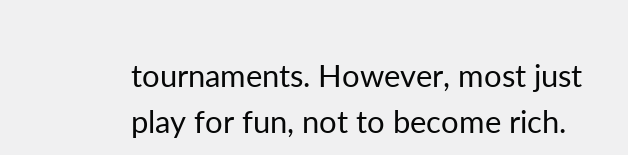tournaments. However, most just play for fun, not to become rich.